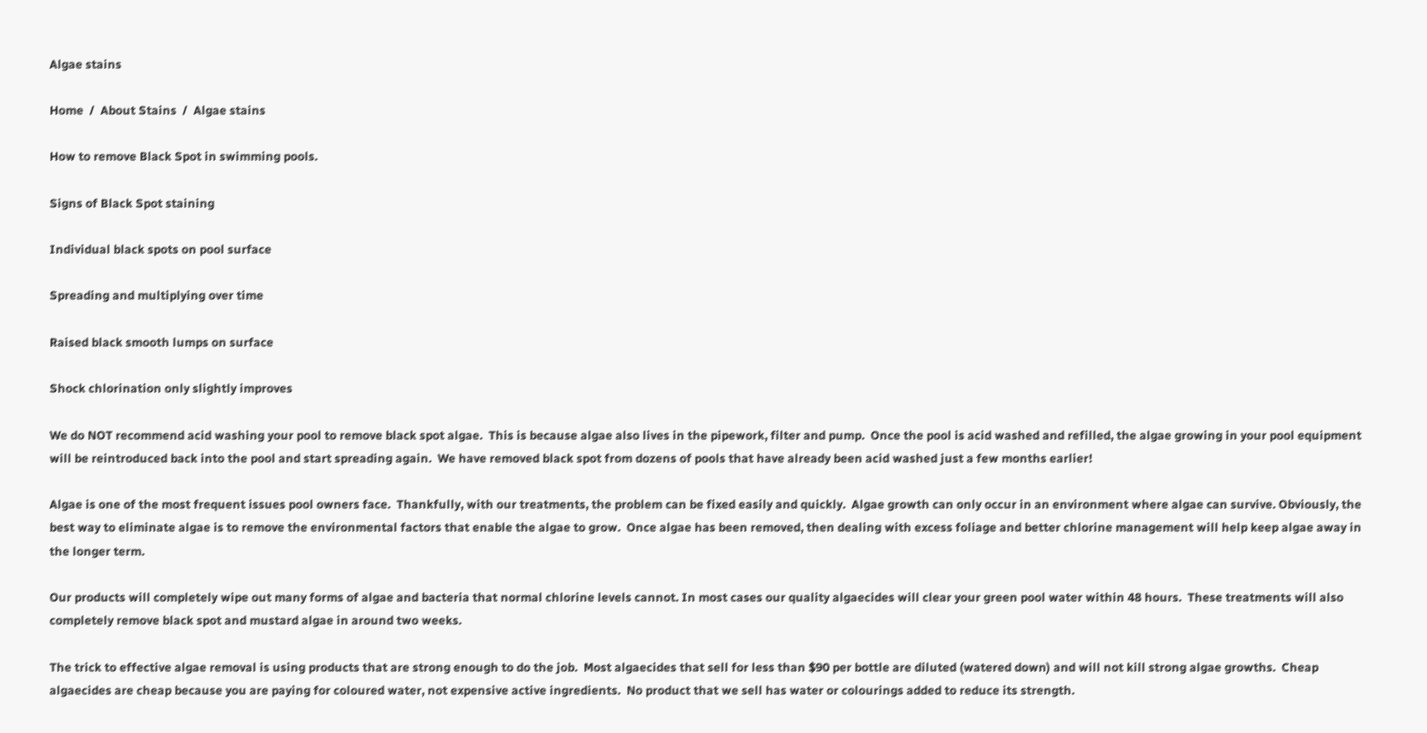Algae stains

Home  /  About Stains  /  Algae stains

How to remove Black Spot in swimming pools.

Signs of Black Spot staining

Individual black spots on pool surface

Spreading and multiplying over time

Raised black smooth lumps on surface

Shock chlorination only slightly improves

We do NOT recommend acid washing your pool to remove black spot algae.  This is because algae also lives in the pipework, filter and pump.  Once the pool is acid washed and refilled, the algae growing in your pool equipment will be reintroduced back into the pool and start spreading again.  We have removed black spot from dozens of pools that have already been acid washed just a few months earlier!

Algae is one of the most frequent issues pool owners face.  Thankfully, with our treatments, the problem can be fixed easily and quickly.  Algae growth can only occur in an environment where algae can survive. Obviously, the best way to eliminate algae is to remove the environmental factors that enable the algae to grow.  Once algae has been removed, then dealing with excess foliage and better chlorine management will help keep algae away in the longer term.

Our products will completely wipe out many forms of algae and bacteria that normal chlorine levels cannot. In most cases our quality algaecides will clear your green pool water within 48 hours.  These treatments will also completely remove black spot and mustard algae in around two weeks.

The trick to effective algae removal is using products that are strong enough to do the job.  Most algaecides that sell for less than $90 per bottle are diluted (watered down) and will not kill strong algae growths.  Cheap algaecides are cheap because you are paying for coloured water, not expensive active ingredients.  No product that we sell has water or colourings added to reduce its strength.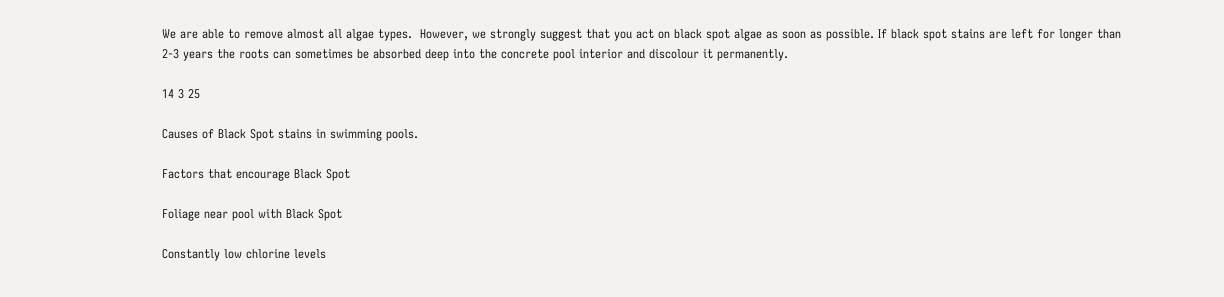We are able to remove almost all algae types.  However, we strongly suggest that you act on black spot algae as soon as possible. If black spot stains are left for longer than 2-3 years the roots can sometimes be absorbed deep into the concrete pool interior and discolour it permanently.

14 3 25

Causes of Black Spot stains in swimming pools.

Factors that encourage Black Spot

Foliage near pool with Black Spot

Constantly low chlorine levels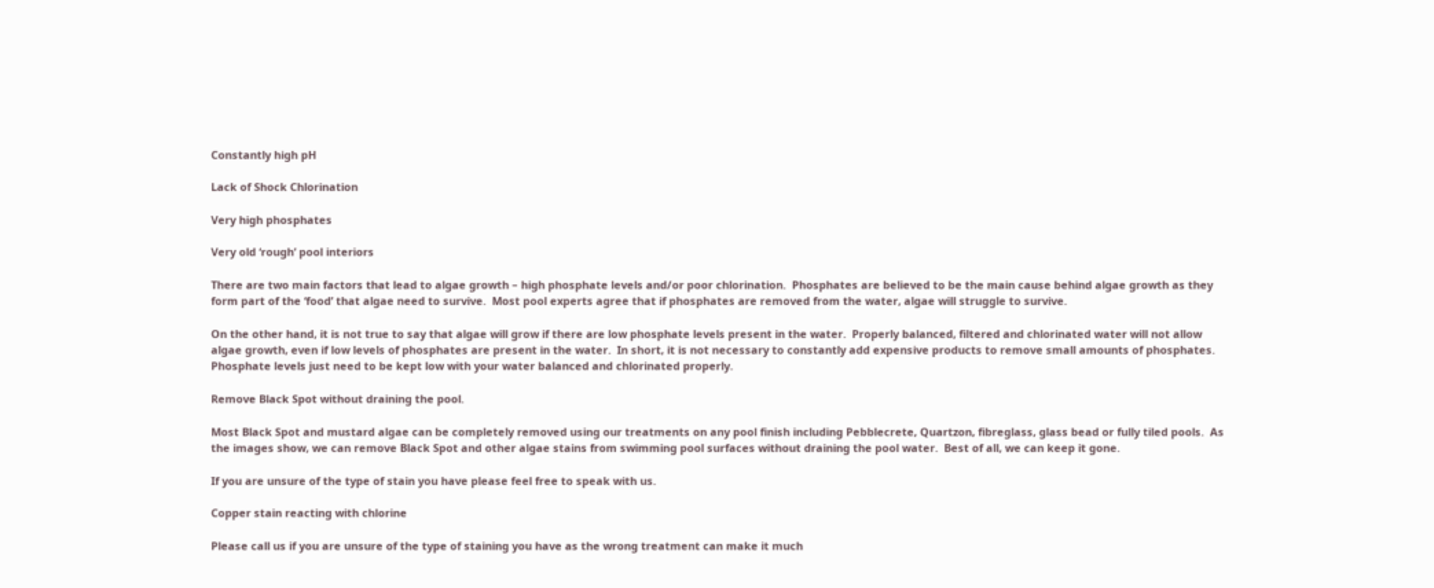Constantly high pH

Lack of Shock Chlorination

Very high phosphates

Very old ‘rough’ pool interiors

There are two main factors that lead to algae growth – high phosphate levels and/or poor chlorination.  Phosphates are believed to be the main cause behind algae growth as they form part of the ‘food’ that algae need to survive.  Most pool experts agree that if phosphates are removed from the water, algae will struggle to survive.

On the other hand, it is not true to say that algae will grow if there are low phosphate levels present in the water.  Properly balanced, filtered and chlorinated water will not allow algae growth, even if low levels of phosphates are present in the water.  In short, it is not necessary to constantly add expensive products to remove small amounts of phosphates. Phosphate levels just need to be kept low with your water balanced and chlorinated properly.

Remove Black Spot without draining the pool.

Most Black Spot and mustard algae can be completely removed using our treatments on any pool finish including Pebblecrete, Quartzon, fibreglass, glass bead or fully tiled pools.  As the images show, we can remove Black Spot and other algae stains from swimming pool surfaces without draining the pool water.  Best of all, we can keep it gone.

If you are unsure of the type of stain you have please feel free to speak with us.

Copper stain reacting with chlorine

Please call us if you are unsure of the type of staining you have as the wrong treatment can make it much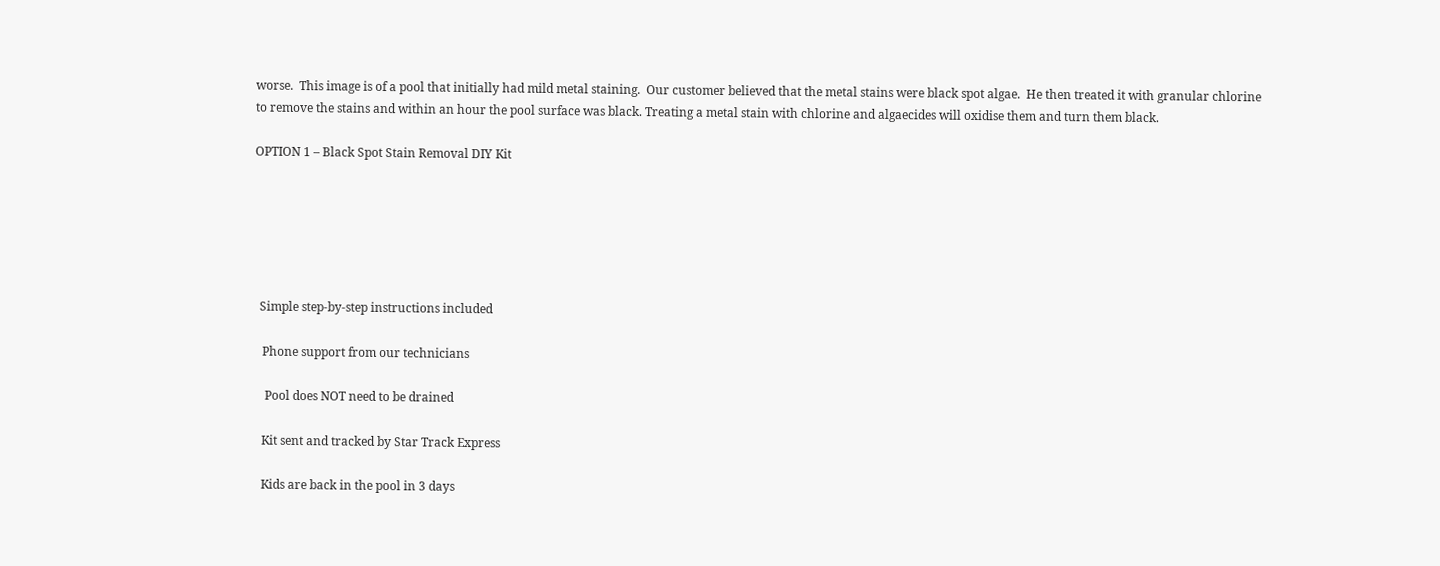worse.  This image is of a pool that initially had mild metal staining.  Our customer believed that the metal stains were black spot algae.  He then treated it with granular chlorine to remove the stains and within an hour the pool surface was black. Treating a metal stain with chlorine and algaecides will oxidise them and turn them black.

OPTION 1 – Black Spot Stain Removal DIY Kit






  Simple step-by-step instructions included

   Phone support from our technicians

    Pool does NOT need to be drained

   Kit sent and tracked by Star Track Express

   Kids are back in the pool in 3 days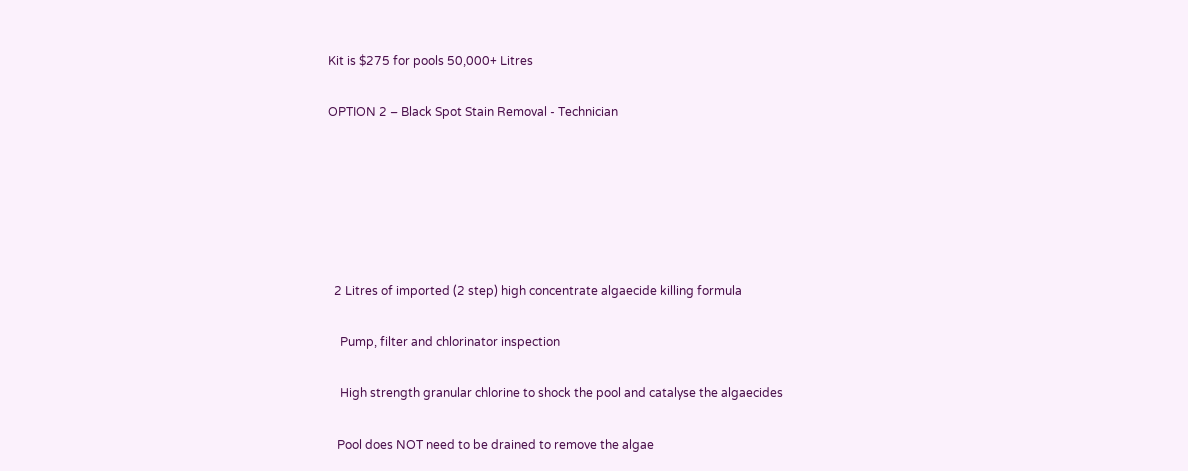Kit is $275 for pools 50,000+ Litres

OPTION 2 – Black Spot Stain Removal - Technician






  2 Litres of imported (2 step) high concentrate algaecide killing formula

    Pump, filter and chlorinator inspection

    High strength granular chlorine to shock the pool and catalyse the algaecides

   Pool does NOT need to be drained to remove the algae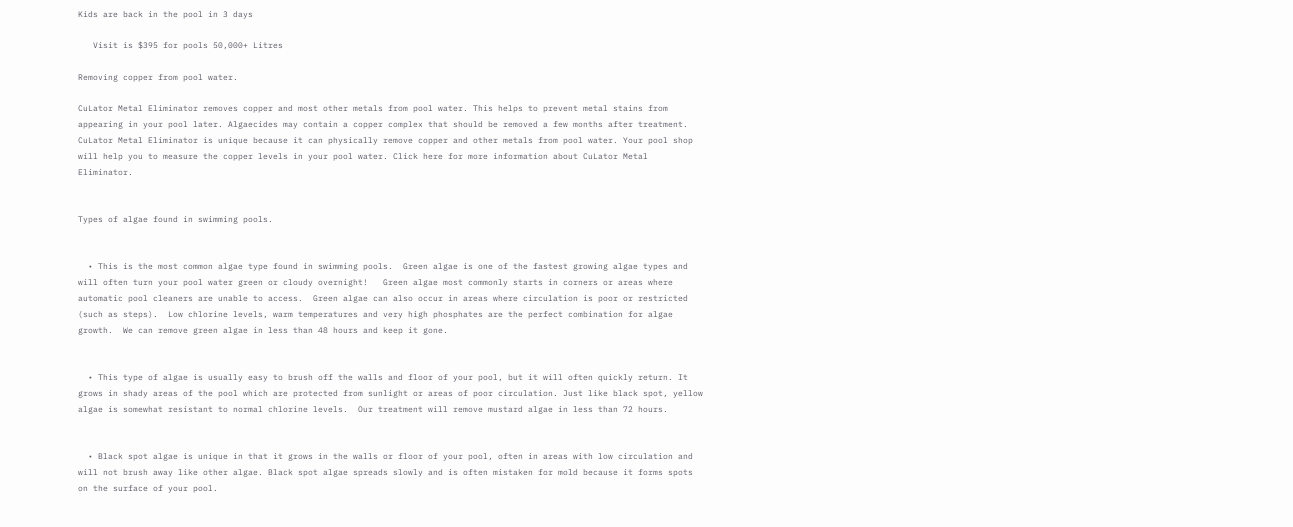Kids are back in the pool in 3 days

   Visit is $395 for pools 50,000+ Litres

Removing copper from pool water.

CuLator Metal Eliminator removes copper and most other metals from pool water. This helps to prevent metal stains from appearing in your pool later. Algaecides may contain a copper complex that should be removed a few months after treatment. CuLator Metal Eliminator is unique because it can physically remove copper and other metals from pool water. Your pool shop will help you to measure the copper levels in your pool water. Click here for more information about CuLator Metal Eliminator.


Types of algae found in swimming pools.


  • This is the most common algae type found in swimming pools.  Green algae is one of the fastest growing algae types and will often turn your pool water green or cloudy overnight!   Green algae most commonly starts in corners or areas where automatic pool cleaners are unable to access.  Green algae can also occur in areas where circulation is poor or restricted (such as steps).  Low chlorine levels, warm temperatures and very high phosphates are the perfect combination for algae growth.  We can remove green algae in less than 48 hours and keep it gone.


  • This type of algae is usually easy to brush off the walls and floor of your pool, but it will often quickly return. It grows in shady areas of the pool which are protected from sunlight or areas of poor circulation. Just like black spot, yellow algae is somewhat resistant to normal chlorine levels.  Our treatment will remove mustard algae in less than 72 hours.


  • Black spot algae is unique in that it grows in the walls or floor of your pool, often in areas with low circulation and will not brush away like other algae. Black spot algae spreads slowly and is often mistaken for mold because it forms spots on the surface of your pool.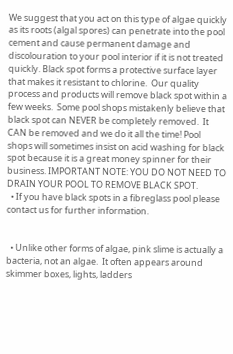We suggest that you act on this type of algae quickly as its roots (algal spores) can penetrate into the pool cement and cause permanent damage and discolouration to your pool interior if it is not treated quickly. Black spot forms a protective surface layer that makes it resistant to chlorine.  Our quality process and products will remove black spot within a few weeks.  Some pool shops mistakenly believe that black spot can NEVER be completely removed.  It CAN be removed and we do it all the time! Pool shops will sometimes insist on acid washing for black spot because it is a great money spinner for their business. IMPORTANT NOTE: YOU DO NOT NEED TO DRAIN YOUR POOL TO REMOVE BLACK SPOT.
  • If you have black spots in a fibreglass pool please contact us for further information.


  • Unlike other forms of algae, pink slime is actually a bacteria, not an algae.  It often appears around skimmer boxes, lights, ladders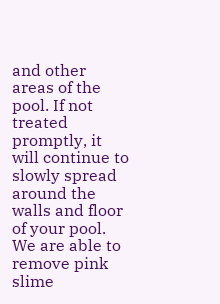and other areas of the pool. If not treated promptly, it will continue to slowly spread around the walls and floor of your pool.  We are able to remove pink slime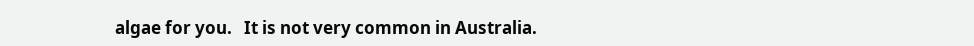algae for you.   It is not very common in Australia.